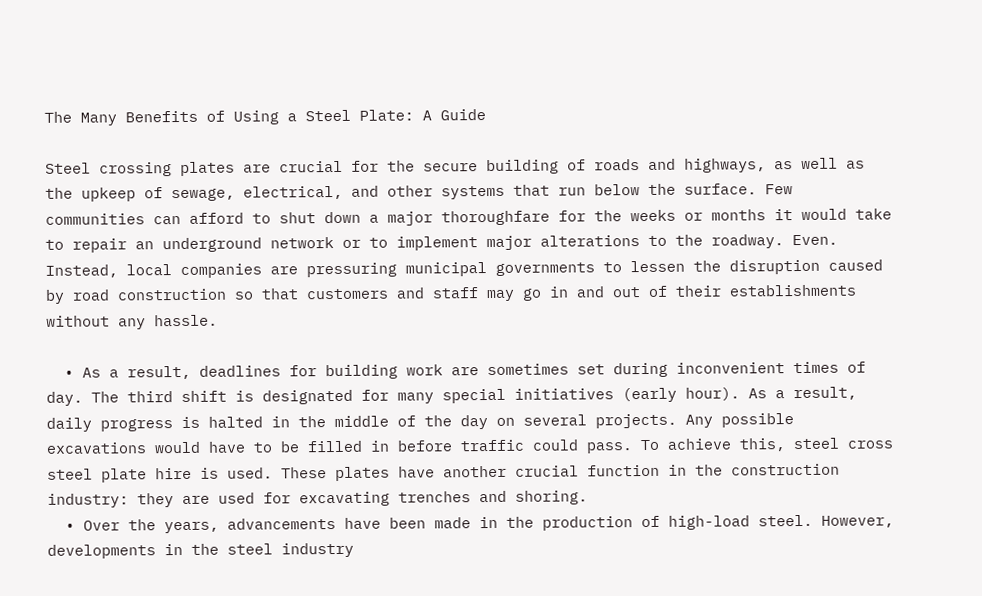The Many Benefits of Using a Steel Plate: A Guide

Steel crossing plates are crucial for the secure building of roads and highways, as well as the upkeep of sewage, electrical, and other systems that run below the surface. Few communities can afford to shut down a major thoroughfare for the weeks or months it would take to repair an underground network or to implement major alterations to the roadway. Even. Instead, local companies are pressuring municipal governments to lessen the disruption caused by road construction so that customers and staff may go in and out of their establishments without any hassle.

  • As a result, deadlines for building work are sometimes set during inconvenient times of day. The third shift is designated for many special initiatives (early hour). As a result, daily progress is halted in the middle of the day on several projects. Any possible excavations would have to be filled in before traffic could pass. To achieve this, steel cross steel plate hire is used. These plates have another crucial function in the construction industry: they are used for excavating trenches and shoring.
  • Over the years, advancements have been made in the production of high-load steel. However, developments in the steel industry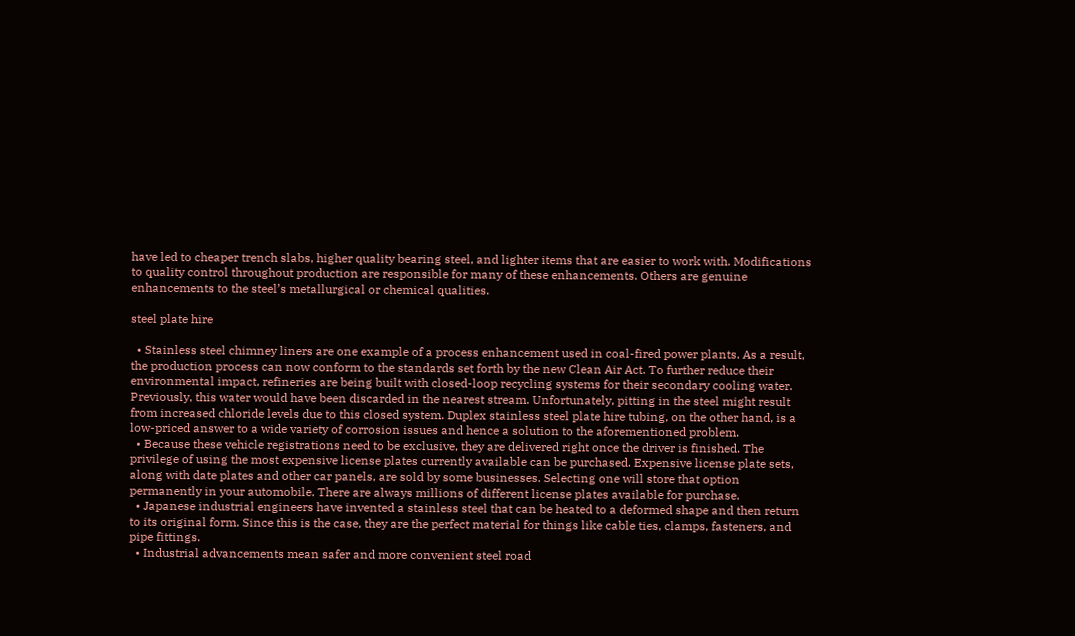have led to cheaper trench slabs, higher quality bearing steel, and lighter items that are easier to work with. Modifications to quality control throughout production are responsible for many of these enhancements. Others are genuine enhancements to the steel’s metallurgical or chemical qualities.

steel plate hire

  • Stainless steel chimney liners are one example of a process enhancement used in coal-fired power plants. As a result, the production process can now conform to the standards set forth by the new Clean Air Act. To further reduce their environmental impact, refineries are being built with closed-loop recycling systems for their secondary cooling water. Previously, this water would have been discarded in the nearest stream. Unfortunately, pitting in the steel might result from increased chloride levels due to this closed system. Duplex stainless steel plate hire tubing, on the other hand, is a low-priced answer to a wide variety of corrosion issues and hence a solution to the aforementioned problem.
  • Because these vehicle registrations need to be exclusive, they are delivered right once the driver is finished. The privilege of using the most expensive license plates currently available can be purchased. Expensive license plate sets, along with date plates and other car panels, are sold by some businesses. Selecting one will store that option permanently in your automobile. There are always millions of different license plates available for purchase.
  • Japanese industrial engineers have invented a stainless steel that can be heated to a deformed shape and then return to its original form. Since this is the case, they are the perfect material for things like cable ties, clamps, fasteners, and pipe fittings.
  • Industrial advancements mean safer and more convenient steel road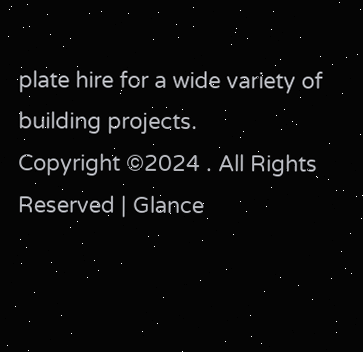plate hire for a wide variety of building projects.
Copyright ©2024 . All Rights Reserved | Glance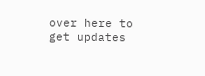over here to get updates